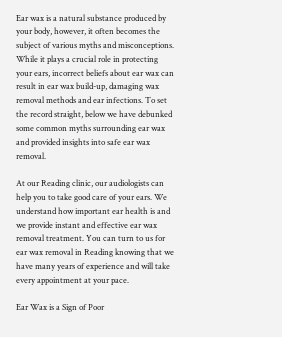Ear wax is a natural substance produced by your body, however, it often becomes the subject of various myths and misconceptions. While it plays a crucial role in protecting your ears, incorrect beliefs about ear wax can result in ear wax build-up, damaging wax removal methods and ear infections. To set the record straight, below we have debunked some common myths surrounding ear wax and provided insights into safe ear wax removal.

At our Reading clinic, our audiologists can help you to take good care of your ears. We understand how important ear health is and we provide instant and effective ear wax removal treatment. You can turn to us for ear wax removal in Reading knowing that we have many years of experience and will take every appointment at your pace.

Ear Wax is a Sign of Poor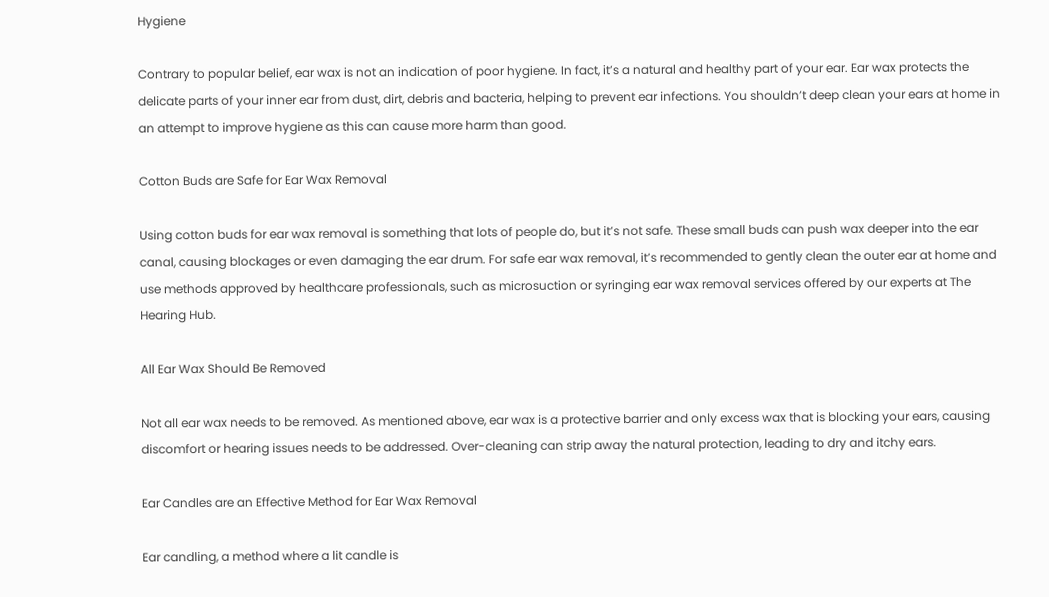Hygiene

Contrary to popular belief, ear wax is not an indication of poor hygiene. In fact, it’s a natural and healthy part of your ear. Ear wax protects the delicate parts of your inner ear from dust, dirt, debris and bacteria, helping to prevent ear infections. You shouldn’t deep clean your ears at home in an attempt to improve hygiene as this can cause more harm than good.

Cotton Buds are Safe for Ear Wax Removal

Using cotton buds for ear wax removal is something that lots of people do, but it’s not safe. These small buds can push wax deeper into the ear canal, causing blockages or even damaging the ear drum. For safe ear wax removal, it’s recommended to gently clean the outer ear at home and use methods approved by healthcare professionals, such as microsuction or syringing ear wax removal services offered by our experts at The Hearing Hub.

All Ear Wax Should Be Removed

Not all ear wax needs to be removed. As mentioned above, ear wax is a protective barrier and only excess wax that is blocking your ears, causing discomfort or hearing issues needs to be addressed. Over-cleaning can strip away the natural protection, leading to dry and itchy ears.

Ear Candles are an Effective Method for Ear Wax Removal

Ear candling, a method where a lit candle is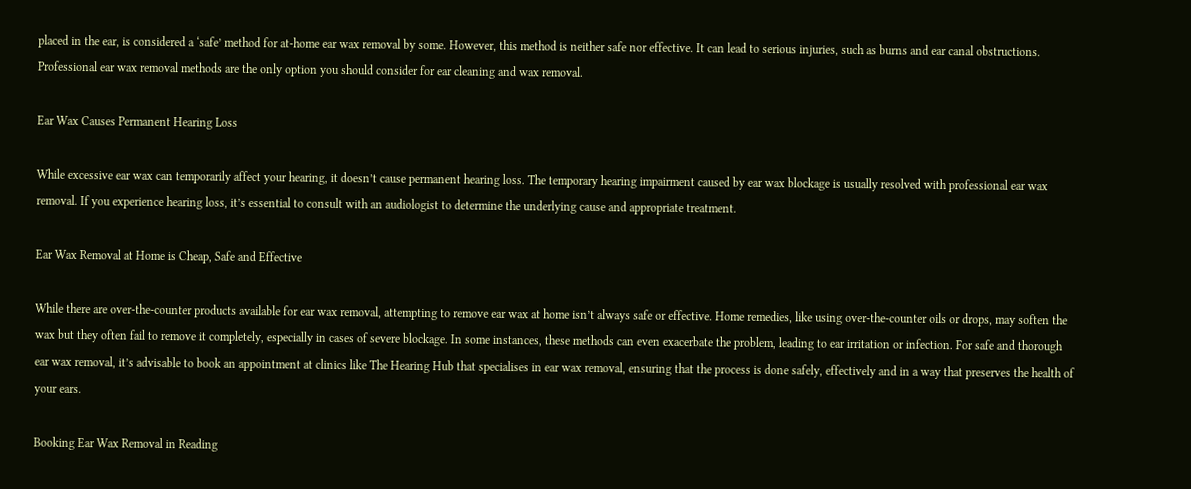placed in the ear, is considered a ‘safe’ method for at-home ear wax removal by some. However, this method is neither safe nor effective. It can lead to serious injuries, such as burns and ear canal obstructions. Professional ear wax removal methods are the only option you should consider for ear cleaning and wax removal.

Ear Wax Causes Permanent Hearing Loss

While excessive ear wax can temporarily affect your hearing, it doesn’t cause permanent hearing loss. The temporary hearing impairment caused by ear wax blockage is usually resolved with professional ear wax removal. If you experience hearing loss, it’s essential to consult with an audiologist to determine the underlying cause and appropriate treatment.

Ear Wax Removal at Home is Cheap, Safe and Effective

While there are over-the-counter products available for ear wax removal, attempting to remove ear wax at home isn’t always safe or effective. Home remedies, like using over-the-counter oils or drops, may soften the wax but they often fail to remove it completely, especially in cases of severe blockage. In some instances, these methods can even exacerbate the problem, leading to ear irritation or infection. For safe and thorough ear wax removal, it’s advisable to book an appointment at clinics like The Hearing Hub that specialises in ear wax removal, ensuring that the process is done safely, effectively and in a way that preserves the health of your ears.

Booking Ear Wax Removal in Reading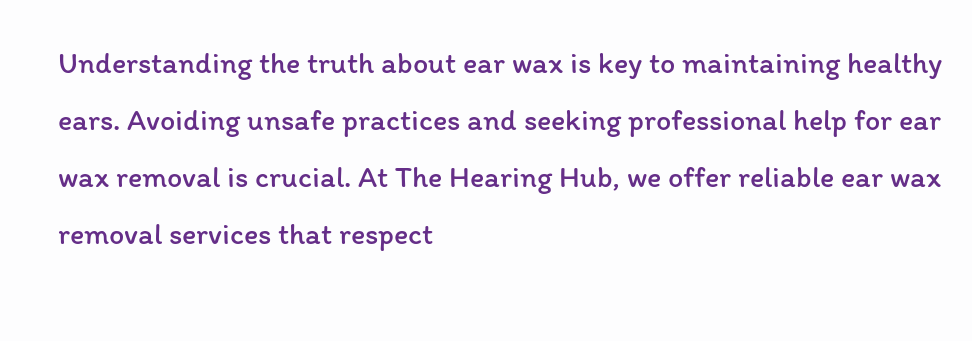Understanding the truth about ear wax is key to maintaining healthy ears. Avoiding unsafe practices and seeking professional help for ear wax removal is crucial. At The Hearing Hub, we offer reliable ear wax removal services that respect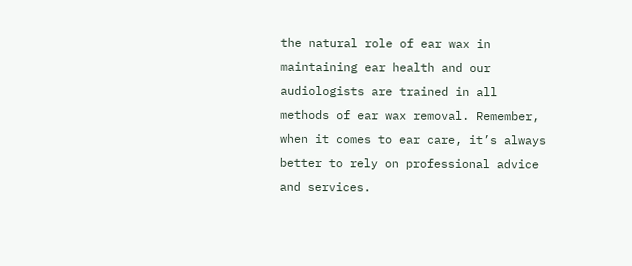the natural role of ear wax in maintaining ear health and our audiologists are trained in all methods of ear wax removal. Remember, when it comes to ear care, it’s always better to rely on professional advice and services.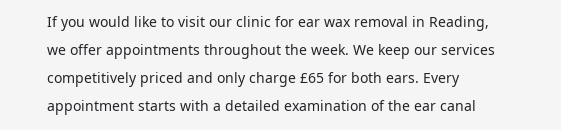If you would like to visit our clinic for ear wax removal in Reading, we offer appointments throughout the week. We keep our services competitively priced and only charge £65 for both ears. Every appointment starts with a detailed examination of the ear canal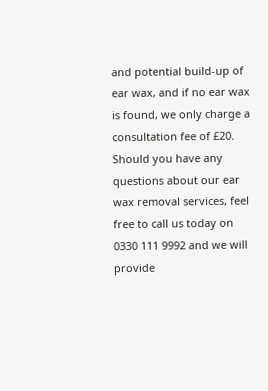and potential build-up of ear wax, and if no ear wax is found, we only charge a consultation fee of £20. Should you have any questions about our ear wax removal services, feel free to call us today on 0330 111 9992 and we will provide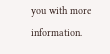you with more information.